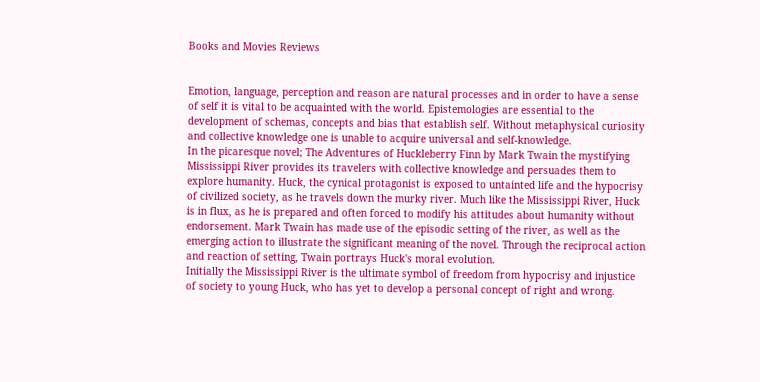Books and Movies Reviews


Emotion, language, perception and reason are natural processes and in order to have a sense of self it is vital to be acquainted with the world. Epistemologies are essential to the development of schemas, concepts and bias that establish self. Without metaphysical curiosity and collective knowledge one is unable to acquire universal and self-knowledge.
In the picaresque novel; The Adventures of Huckleberry Finn by Mark Twain the mystifying Mississippi River provides its travelers with collective knowledge and persuades them to explore humanity. Huck, the cynical protagonist is exposed to untainted life and the hypocrisy of civilized society, as he travels down the murky river. Much like the Mississippi River, Huck is in flux, as he is prepared and often forced to modify his attitudes about humanity without endorsement. Mark Twain has made use of the episodic setting of the river, as well as the emerging action to illustrate the significant meaning of the novel. Through the reciprocal action and reaction of setting, Twain portrays Huck's moral evolution.
Initially the Mississippi River is the ultimate symbol of freedom from hypocrisy and injustice of society to young Huck, who has yet to develop a personal concept of right and wrong.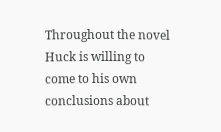Throughout the novel Huck is willing to come to his own conclusions about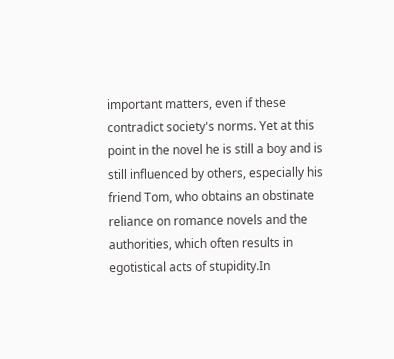important matters, even if these contradict society's norms. Yet at this point in the novel he is still a boy and is still influenced by others, especially his friend Tom, who obtains an obstinate reliance on romance novels and the authorities, which often results in egotistical acts of stupidity.In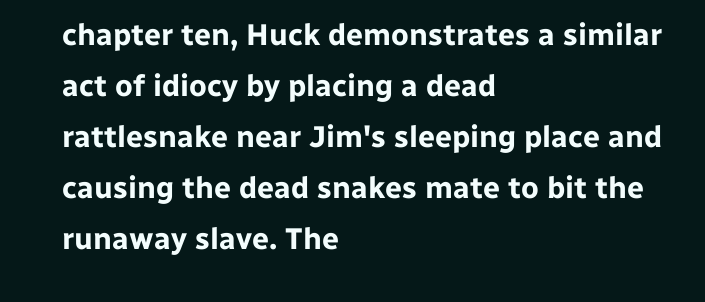chapter ten, Huck demonstrates a similar act of idiocy by placing a dead rattlesnake near Jim's sleeping place and causing the dead snakes mate to bit the runaway slave. The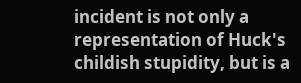incident is not only a representation of Huck's childish stupidity, but is a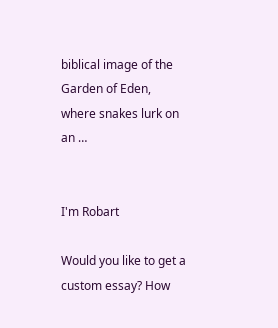biblical image of the Garden of Eden, where snakes lurk on an …


I'm Robart

Would you like to get a custom essay? How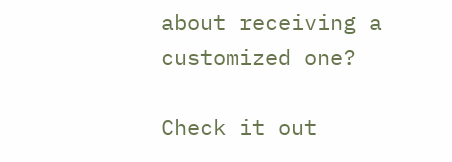about receiving a customized one?

Check it out